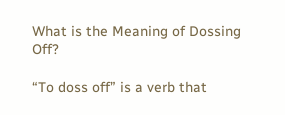What is the Meaning of Dossing Off?

“To doss off” is a verb that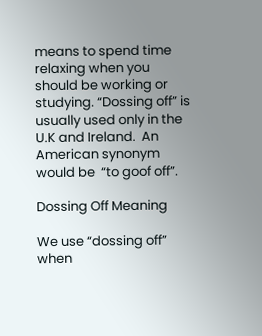means to spend time relaxing when you should be working or studying. “Dossing off” is usually used only in the U.K and Ireland.  An American synonym would be  “to goof off”.

Dossing Off Meaning

We use “dossing off” when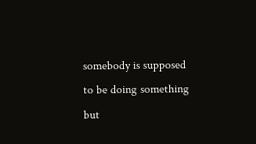somebody is supposed to be doing something but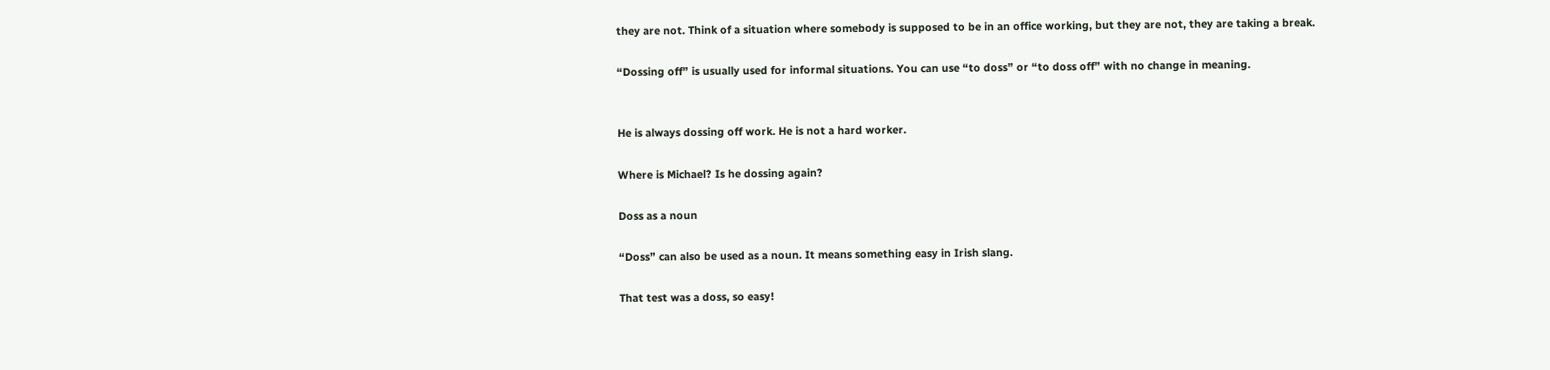they are not. Think of a situation where somebody is supposed to be in an office working, but they are not, they are taking a break.

“Dossing off” is usually used for informal situations. You can use “to doss” or “to doss off” with no change in meaning.


He is always dossing off work. He is not a hard worker.

Where is Michael? Is he dossing again?

Doss as a noun

“Doss” can also be used as a noun. It means something easy in Irish slang.

That test was a doss, so easy!